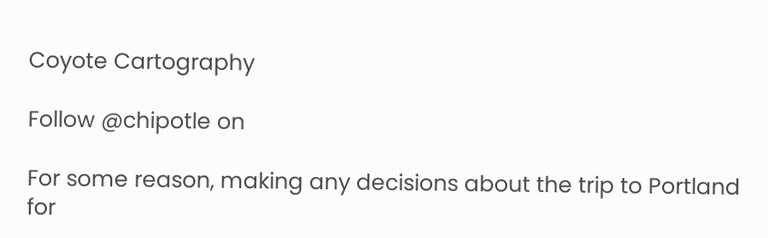Coyote Cartography

Follow @chipotle on

For some reason, making any decisions about the trip to Portland for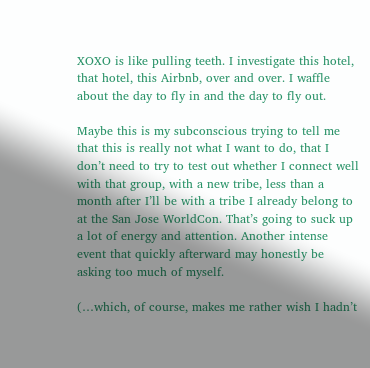XOXO is like pulling teeth. I investigate this hotel, that hotel, this Airbnb, over and over. I waffle about the day to fly in and the day to fly out.

Maybe this is my subconscious trying to tell me that this is really not what I want to do, that I don’t need to try to test out whether I connect well with that group, with a new tribe, less than a month after I’ll be with a tribe I already belong to at the San Jose WorldCon. That’s going to suck up a lot of energy and attention. Another intense event that quickly afterward may honestly be asking too much of myself.

(…which, of course, makes me rather wish I hadn’t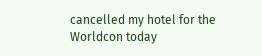cancelled my hotel for the Worldcon today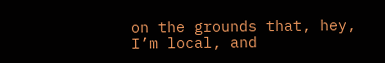on the grounds that, hey, I’m local, and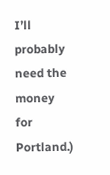I’ll probably need the money for Portland.)